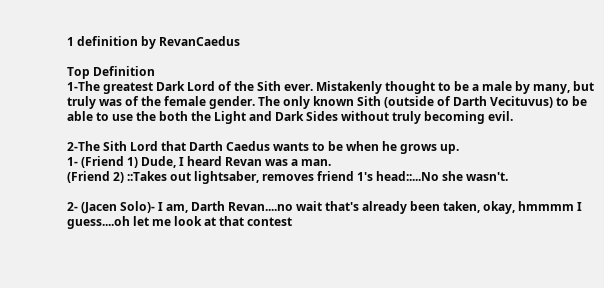1 definition by RevanCaedus

Top Definition
1-The greatest Dark Lord of the Sith ever. Mistakenly thought to be a male by many, but truly was of the female gender. The only known Sith (outside of Darth Vecituvus) to be able to use the both the Light and Dark Sides without truly becoming evil.

2-The Sith Lord that Darth Caedus wants to be when he grows up.
1- (Friend 1) Dude, I heard Revan was a man.
(Friend 2) ::Takes out lightsaber, removes friend 1's head::...No she wasn't.

2- (Jacen Solo)- I am, Darth Revan....no wait that's already been taken, okay, hmmmm I guess....oh let me look at that contest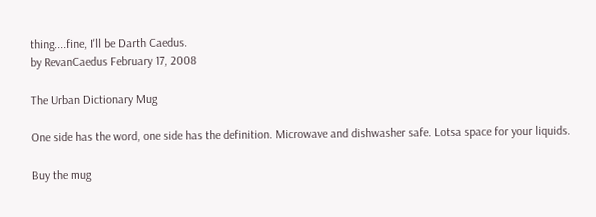thing....fine, I'll be Darth Caedus.
by RevanCaedus February 17, 2008

The Urban Dictionary Mug

One side has the word, one side has the definition. Microwave and dishwasher safe. Lotsa space for your liquids.

Buy the mug